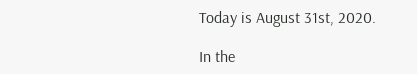Today is August 31st, 2020.

In the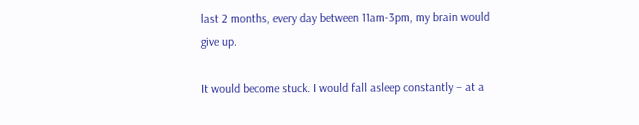last 2 months, every day between 11am-3pm, my brain would give up.

It would become stuck. I would fall asleep constantly – at a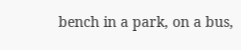bench in a park, on a bus,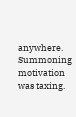anywhere. Summoning motivation was taxing.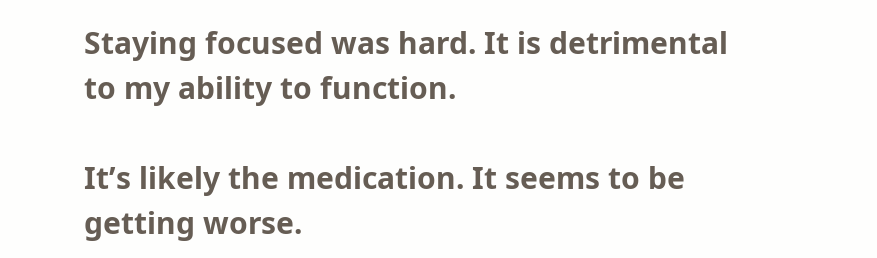Staying focused was hard. It is detrimental to my ability to function.

It’s likely the medication. It seems to be getting worse.